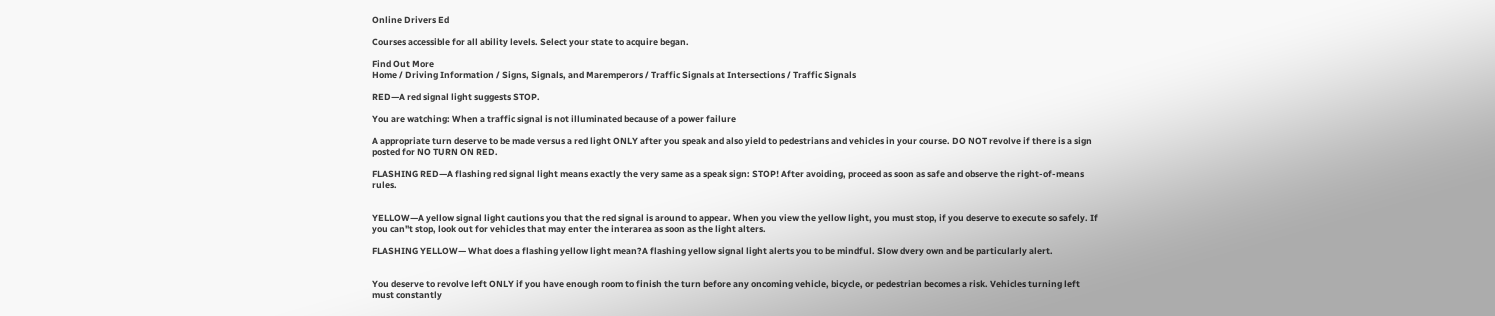Online Drivers Ed

Courses accessible for all ability levels. Select your state to acquire began.

Find Out More
Home / Driving Information / Signs, Signals, and Maremperors / Traffic Signals at Intersections / Traffic Signals

RED—A red signal light suggests STOP.

You are watching: When a traffic signal is not illuminated because of a power failure

A appropriate turn deserve to be made versus a red light ONLY after you speak and also yield to pedestrians and vehicles in your course. DO NOT revolve if there is a sign posted for NO TURN ON RED.

FLASHING RED—A flashing red signal light means exactly the very same as a speak sign: STOP! After avoiding, proceed as soon as safe and observe the right-of-means rules.


YELLOW—A yellow signal light cautions you that the red signal is around to appear. When you view the yellow light, you must stop, if you deserve to execute so safely. If you can"t stop, look out for vehicles that may enter the interarea as soon as the light alters.

FLASHING YELLOW— What does a flashing yellow light mean?A flashing yellow signal light alerts you to be mindful. Slow dvery own and be particularly alert.


You deserve to revolve left ONLY if you have enough room to finish the turn before any oncoming vehicle, bicycle, or pedestrian becomes a risk. Vehicles turning left must constantly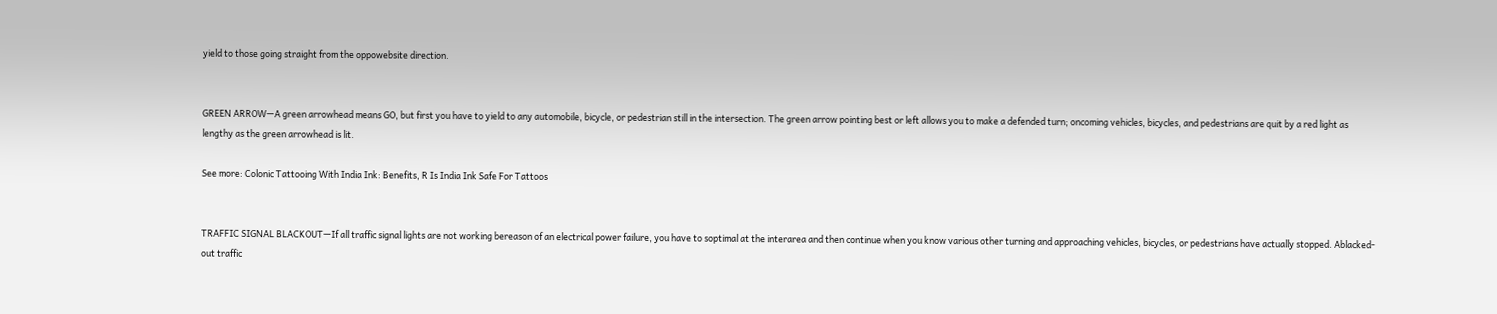yield to those going straight from the oppowebsite direction.


GREEN ARROW—A green arrowhead means GO, but first you have to yield to any automobile, bicycle, or pedestrian still in the intersection. The green arrow pointing best or left allows you to make a defended turn; oncoming vehicles, bicycles, and pedestrians are quit by a red light as lengthy as the green arrowhead is lit.

See more: Colonic Tattooing With India Ink: Benefits, R Is India Ink Safe For Tattoos


TRAFFIC SIGNAL BLACKOUT—If all traffic signal lights are not working bereason of an electrical power failure, you have to soptimal at the interarea and then continue when you know various other turning and approaching vehicles, bicycles, or pedestrians have actually stopped. Ablacked-out traffic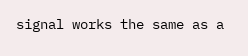signal works the same as a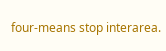four-means stop interarea.